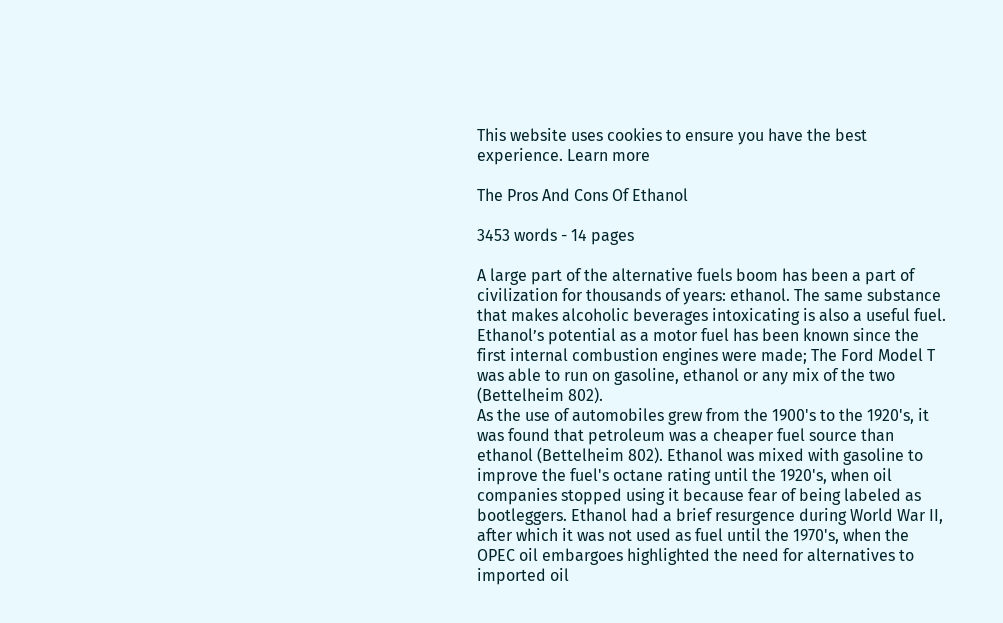This website uses cookies to ensure you have the best experience. Learn more

The Pros And Cons Of Ethanol

3453 words - 14 pages

A large part of the alternative fuels boom has been a part of civilization for thousands of years: ethanol. The same substance that makes alcoholic beverages intoxicating is also a useful fuel. Ethanol’s potential as a motor fuel has been known since the first internal combustion engines were made; The Ford Model T was able to run on gasoline, ethanol or any mix of the two (Bettelheim 802).
As the use of automobiles grew from the 1900's to the 1920's, it was found that petroleum was a cheaper fuel source than ethanol (Bettelheim 802). Ethanol was mixed with gasoline to improve the fuel's octane rating until the 1920's, when oil companies stopped using it because fear of being labeled as bootleggers. Ethanol had a brief resurgence during World War II, after which it was not used as fuel until the 1970's, when the OPEC oil embargoes highlighted the need for alternatives to imported oil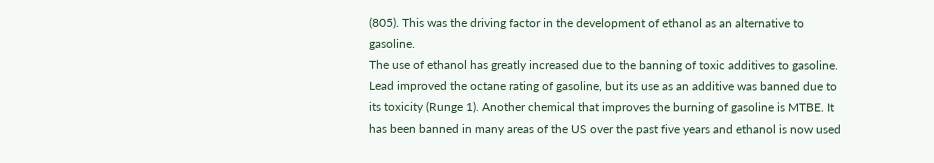(805). This was the driving factor in the development of ethanol as an alternative to gasoline.
The use of ethanol has greatly increased due to the banning of toxic additives to gasoline. Lead improved the octane rating of gasoline, but its use as an additive was banned due to its toxicity (Runge 1). Another chemical that improves the burning of gasoline is MTBE. It has been banned in many areas of the US over the past five years and ethanol is now used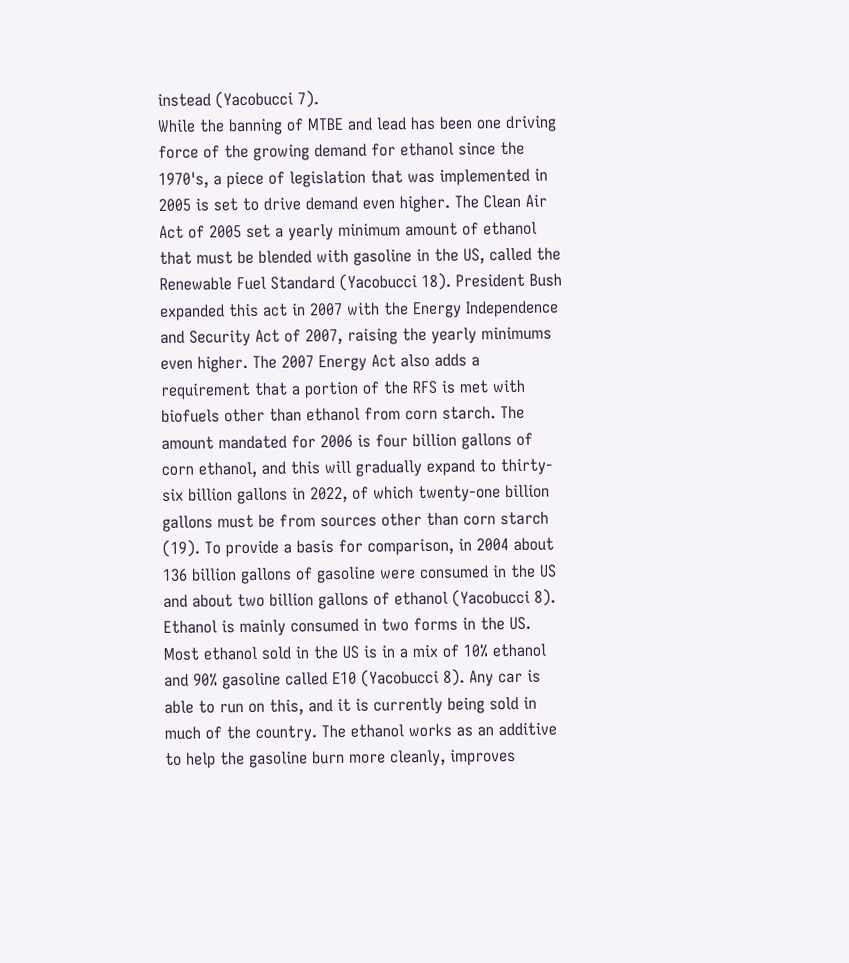instead (Yacobucci 7).
While the banning of MTBE and lead has been one driving force of the growing demand for ethanol since the 1970's, a piece of legislation that was implemented in 2005 is set to drive demand even higher. The Clean Air Act of 2005 set a yearly minimum amount of ethanol that must be blended with gasoline in the US, called the Renewable Fuel Standard (Yacobucci 18). President Bush expanded this act in 2007 with the Energy Independence and Security Act of 2007, raising the yearly minimums even higher. The 2007 Energy Act also adds a requirement that a portion of the RFS is met with biofuels other than ethanol from corn starch. The amount mandated for 2006 is four billion gallons of corn ethanol, and this will gradually expand to thirty-six billion gallons in 2022, of which twenty-one billion gallons must be from sources other than corn starch (19). To provide a basis for comparison, in 2004 about 136 billion gallons of gasoline were consumed in the US and about two billion gallons of ethanol (Yacobucci 8).
Ethanol is mainly consumed in two forms in the US. Most ethanol sold in the US is in a mix of 10% ethanol and 90% gasoline called E10 (Yacobucci 8). Any car is able to run on this, and it is currently being sold in much of the country. The ethanol works as an additive to help the gasoline burn more cleanly, improves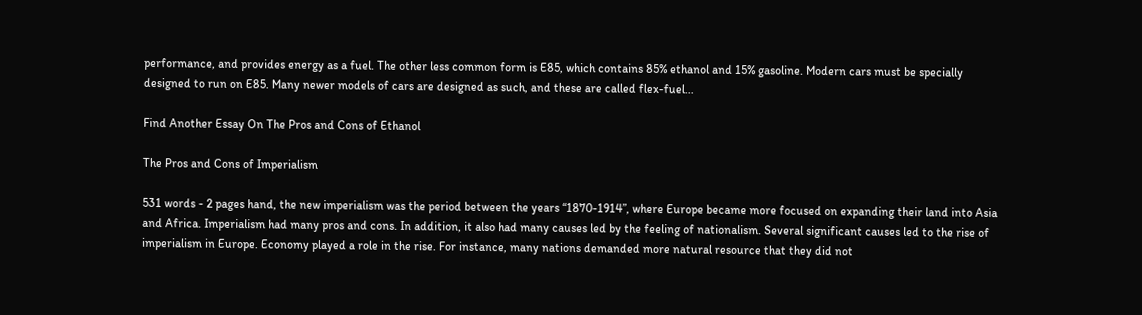performance, and provides energy as a fuel. The other less common form is E85, which contains 85% ethanol and 15% gasoline. Modern cars must be specially designed to run on E85. Many newer models of cars are designed as such, and these are called flex-fuel...

Find Another Essay On The Pros and Cons of Ethanol

The Pros and Cons of Imperialism

531 words - 2 pages hand, the new imperialism was the period between the years “1870-1914”, where Europe became more focused on expanding their land into Asia and Africa. Imperialism had many pros and cons. In addition, it also had many causes led by the feeling of nationalism. Several significant causes led to the rise of imperialism in Europe. Economy played a role in the rise. For instance, many nations demanded more natural resource that they did not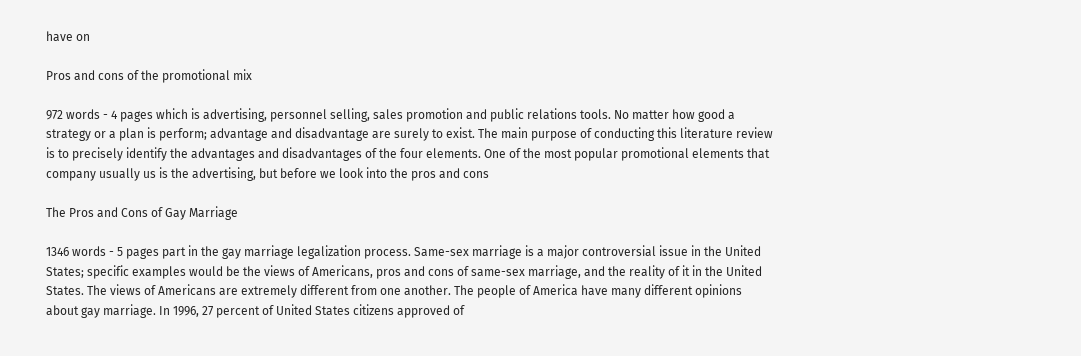have on

Pros and cons of the promotional mix

972 words - 4 pages which is advertising, personnel selling, sales promotion and public relations tools. No matter how good a strategy or a plan is perform; advantage and disadvantage are surely to exist. The main purpose of conducting this literature review is to precisely identify the advantages and disadvantages of the four elements. One of the most popular promotional elements that company usually us is the advertising, but before we look into the pros and cons

The Pros and Cons of Gay Marriage

1346 words - 5 pages part in the gay marriage legalization process. Same-sex marriage is a major controversial issue in the United States; specific examples would be the views of Americans, pros and cons of same-sex marriage, and the reality of it in the United States. The views of Americans are extremely different from one another. The people of America have many different opinions about gay marriage. In 1996, 27 percent of United States citizens approved of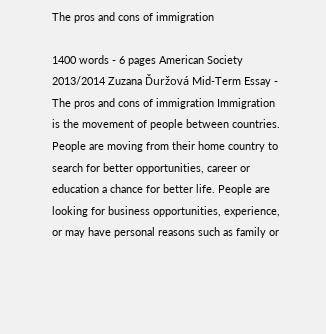The pros and cons of immigration

1400 words - 6 pages American Society 2013/2014 Zuzana Ďuržová Mid-Term Essay - The pros and cons of immigration Immigration is the movement of people between countries. People are moving from their home country to search for better opportunities, career or education a chance for better life. People are looking for business opportunities, experience, or may have personal reasons such as family or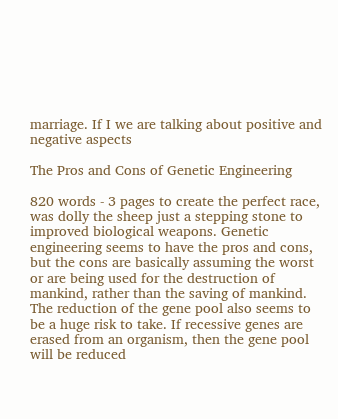marriage. If I we are talking about positive and negative aspects

The Pros and Cons of Genetic Engineering

820 words - 3 pages to create the perfect race, was dolly the sheep just a stepping stone to improved biological weapons. Genetic engineering seems to have the pros and cons, but the cons are basically assuming the worst or are being used for the destruction of mankind, rather than the saving of mankind. The reduction of the gene pool also seems to be a huge risk to take. If recessive genes are erased from an organism, then the gene pool will be reduced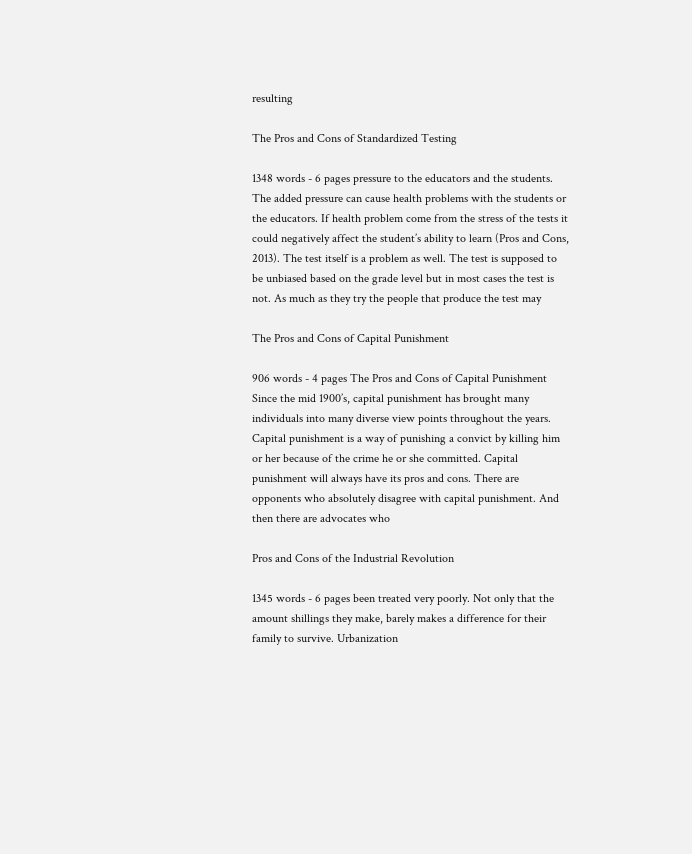resulting

The Pros and Cons of Standardized Testing

1348 words - 6 pages pressure to the educators and the students. The added pressure can cause health problems with the students or the educators. If health problem come from the stress of the tests it could negatively affect the student’s ability to learn (Pros and Cons, 2013). The test itself is a problem as well. The test is supposed to be unbiased based on the grade level but in most cases the test is not. As much as they try the people that produce the test may

The Pros and Cons of Capital Punishment

906 words - 4 pages The Pros and Cons of Capital Punishment Since the mid 1900’s, capital punishment has brought many individuals into many diverse view points throughout the years. Capital punishment is a way of punishing a convict by killing him or her because of the crime he or she committed. Capital punishment will always have its pros and cons. There are opponents who absolutely disagree with capital punishment. And then there are advocates who

Pros and Cons of the Industrial Revolution

1345 words - 6 pages been treated very poorly. Not only that the amount shillings they make, barely makes a difference for their family to survive. Urbanization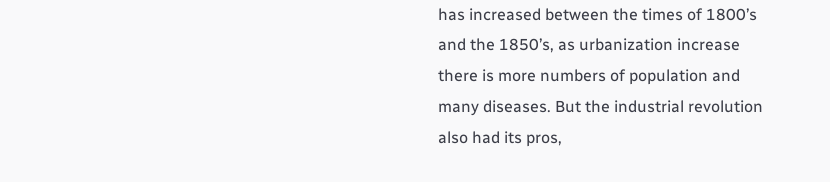has increased between the times of 1800’s and the 1850’s, as urbanization increase there is more numbers of population and many diseases. But the industrial revolution also had its pros,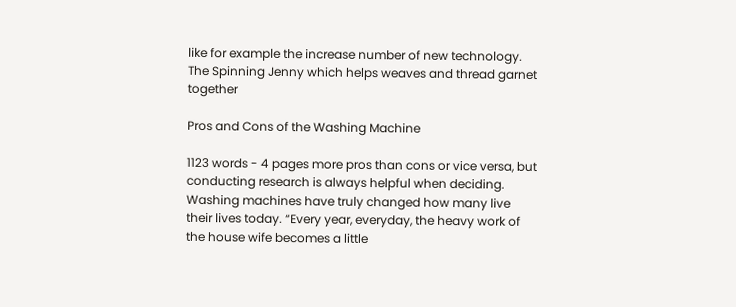like for example the increase number of new technology. The Spinning Jenny which helps weaves and thread garnet together

Pros and Cons of the Washing Machine

1123 words - 4 pages more pros than cons or vice versa, but conducting research is always helpful when deciding. Washing machines have truly changed how many live their lives today. “Every year, everyday, the heavy work of the house wife becomes a little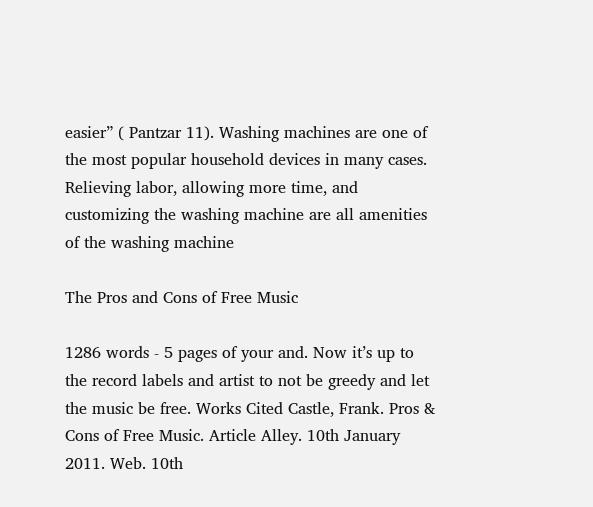easier” ( Pantzar 11). Washing machines are one of the most popular household devices in many cases. Relieving labor, allowing more time, and customizing the washing machine are all amenities of the washing machine

The Pros and Cons of Free Music

1286 words - 5 pages of your and. Now it’s up to the record labels and artist to not be greedy and let the music be free. Works Cited Castle, Frank. Pros & Cons of Free Music. Article Alley. 10th January 2011. Web. 10th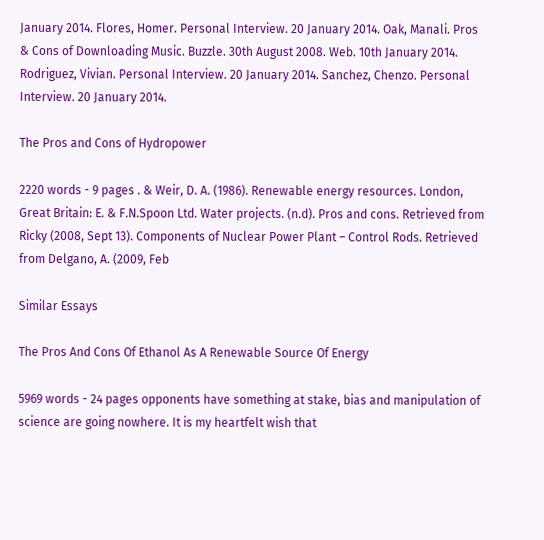January 2014. Flores, Homer. Personal Interview. 20 January 2014. Oak, Manali. Pros & Cons of Downloading Music. Buzzle. 30th August 2008. Web. 10th January 2014. Rodriguez, Vivian. Personal Interview. 20 January 2014. Sanchez, Chenzo. Personal Interview. 20 January 2014.

The Pros and Cons of Hydropower

2220 words - 9 pages . & Weir, D. A. (1986). Renewable energy resources. London, Great Britain: E. & F.N.Spoon Ltd. Water projects. (n.d). Pros and cons. Retrieved from Ricky (2008, Sept 13). Components of Nuclear Power Plant – Control Rods. Retrieved from Delgano, A. (2009, Feb

Similar Essays

The Pros And Cons Of Ethanol As A Renewable Source Of Energy

5969 words - 24 pages opponents have something at stake, bias and manipulation of science are going nowhere. It is my heartfelt wish that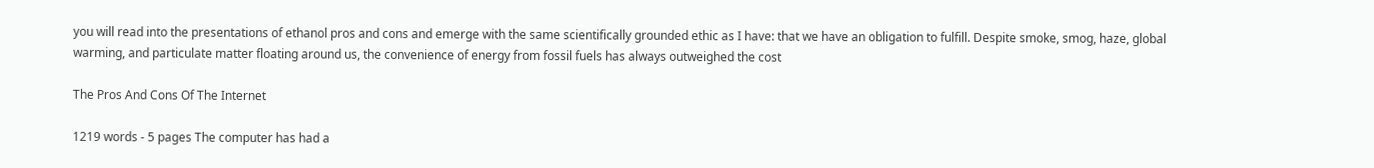you will read into the presentations of ethanol pros and cons and emerge with the same scientifically grounded ethic as I have: that we have an obligation to fulfill. Despite smoke, smog, haze, global warming, and particulate matter floating around us, the convenience of energy from fossil fuels has always outweighed the cost

The Pros And Cons Of The Internet

1219 words - 5 pages The computer has had a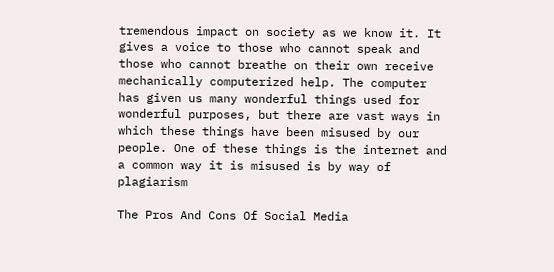tremendous impact on society as we know it. It gives a voice to those who cannot speak and those who cannot breathe on their own receive mechanically computerized help. The computer has given us many wonderful things used for wonderful purposes, but there are vast ways in which these things have been misused by our people. One of these things is the internet and a common way it is misused is by way of plagiarism

The Pros And Cons Of Social Media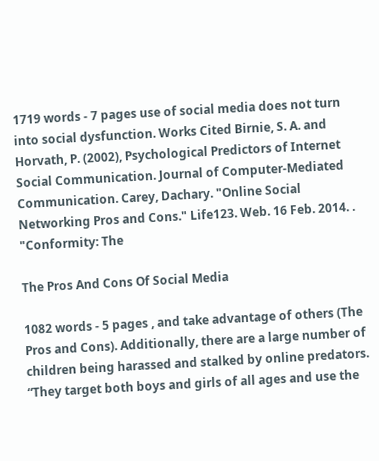1719 words - 7 pages use of social media does not turn into social dysfunction. Works Cited Birnie, S. A. and Horvath, P. (2002), Psychological Predictors of Internet Social Communication. Journal of Computer-Mediated Communication. Carey, Dachary. "Online Social Networking Pros and Cons." Life123. Web. 16 Feb. 2014. . "Conformity: The

The Pros And Cons Of Social Media

1082 words - 5 pages , and take advantage of others (The Pros and Cons). Additionally, there are a large number of children being harassed and stalked by online predators. “They target both boys and girls of all ages and use the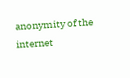anonymity of the internet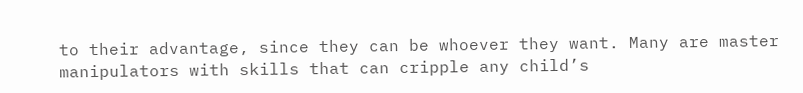to their advantage, since they can be whoever they want. Many are master manipulators with skills that can cripple any child’s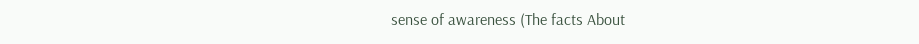sense of awareness (The facts About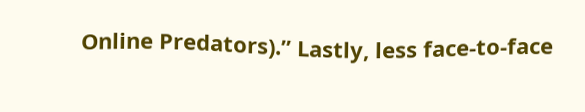Online Predators).” Lastly, less face-to-face